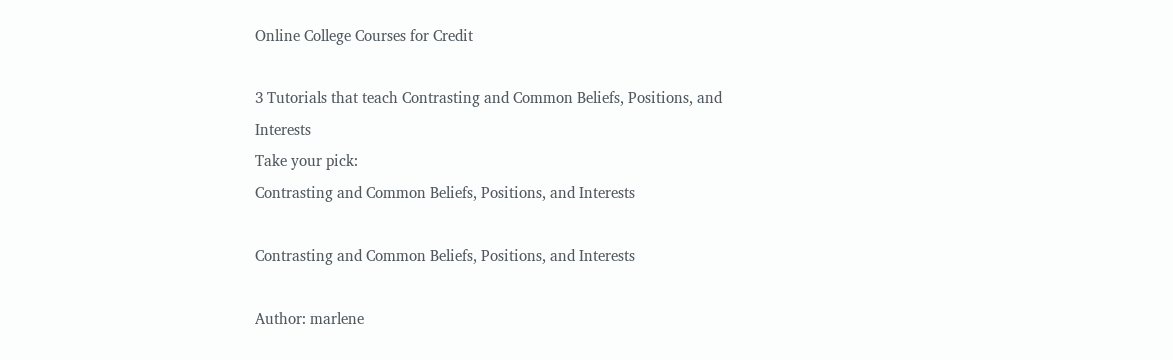Online College Courses for Credit

3 Tutorials that teach Contrasting and Common Beliefs, Positions, and Interests
Take your pick:
Contrasting and Common Beliefs, Positions, and Interests

Contrasting and Common Beliefs, Positions, and Interests

Author: marlene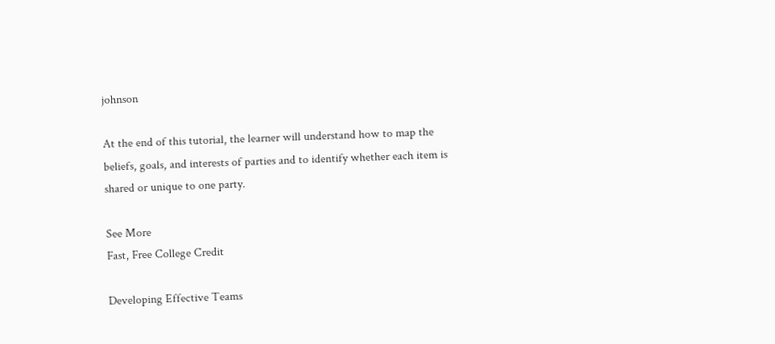johnson

At the end of this tutorial, the learner will understand how to map the beliefs, goals, and interests of parties and to identify whether each item is shared or unique to one party.

See More
Fast, Free College Credit

Developing Effective Teams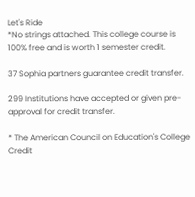Let's Ride
*No strings attached. This college course is 100% free and is worth 1 semester credit.

37 Sophia partners guarantee credit transfer.

299 Institutions have accepted or given pre-approval for credit transfer.

* The American Council on Education's College Credit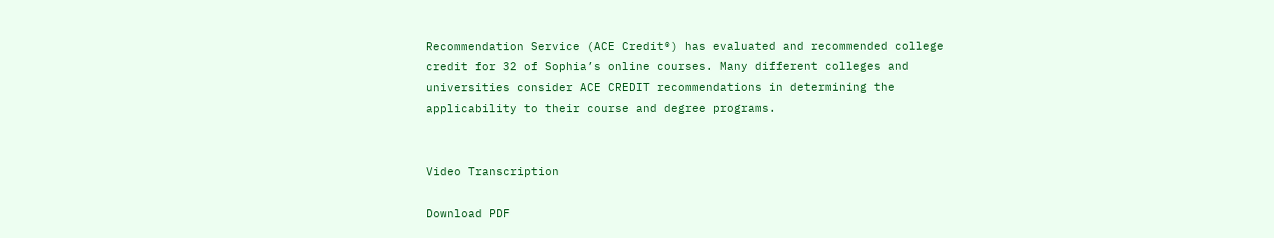Recommendation Service (ACE Credit®) has evaluated and recommended college credit for 32 of Sophia’s online courses. Many different colleges and universities consider ACE CREDIT recommendations in determining the applicability to their course and degree programs.


Video Transcription

Download PDF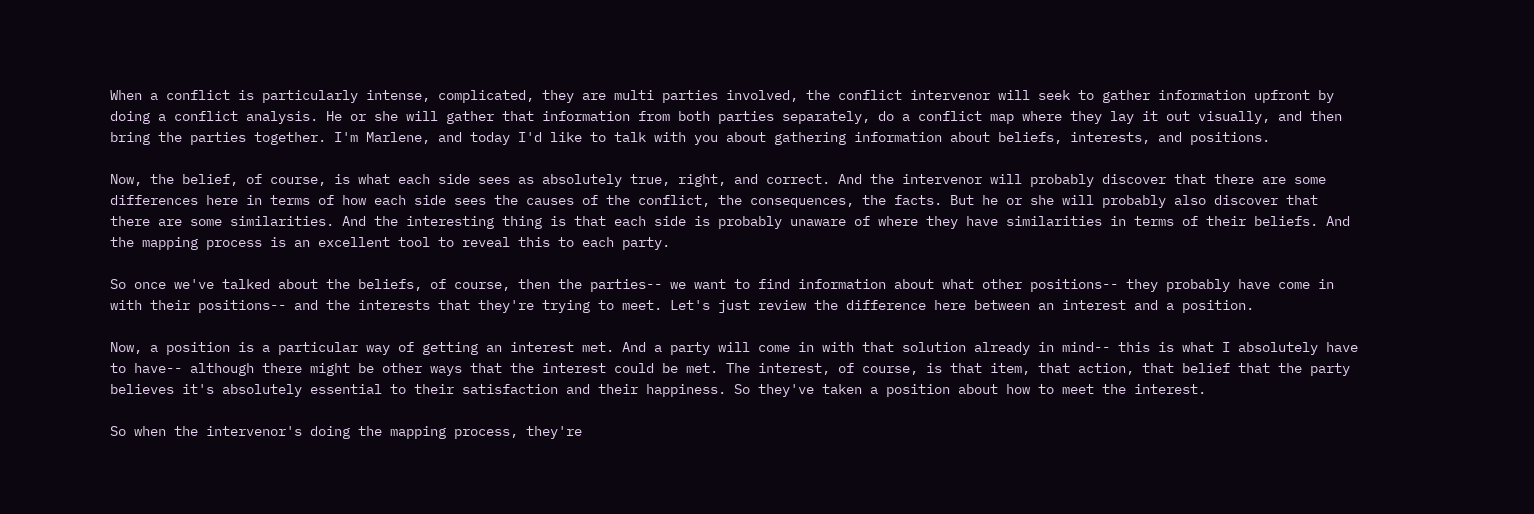When a conflict is particularly intense, complicated, they are multi parties involved, the conflict intervenor will seek to gather information upfront by doing a conflict analysis. He or she will gather that information from both parties separately, do a conflict map where they lay it out visually, and then bring the parties together. I'm Marlene, and today I'd like to talk with you about gathering information about beliefs, interests, and positions.

Now, the belief, of course, is what each side sees as absolutely true, right, and correct. And the intervenor will probably discover that there are some differences here in terms of how each side sees the causes of the conflict, the consequences, the facts. But he or she will probably also discover that there are some similarities. And the interesting thing is that each side is probably unaware of where they have similarities in terms of their beliefs. And the mapping process is an excellent tool to reveal this to each party.

So once we've talked about the beliefs, of course, then the parties-- we want to find information about what other positions-- they probably have come in with their positions-- and the interests that they're trying to meet. Let's just review the difference here between an interest and a position.

Now, a position is a particular way of getting an interest met. And a party will come in with that solution already in mind-- this is what I absolutely have to have-- although there might be other ways that the interest could be met. The interest, of course, is that item, that action, that belief that the party believes it's absolutely essential to their satisfaction and their happiness. So they've taken a position about how to meet the interest.

So when the intervenor's doing the mapping process, they're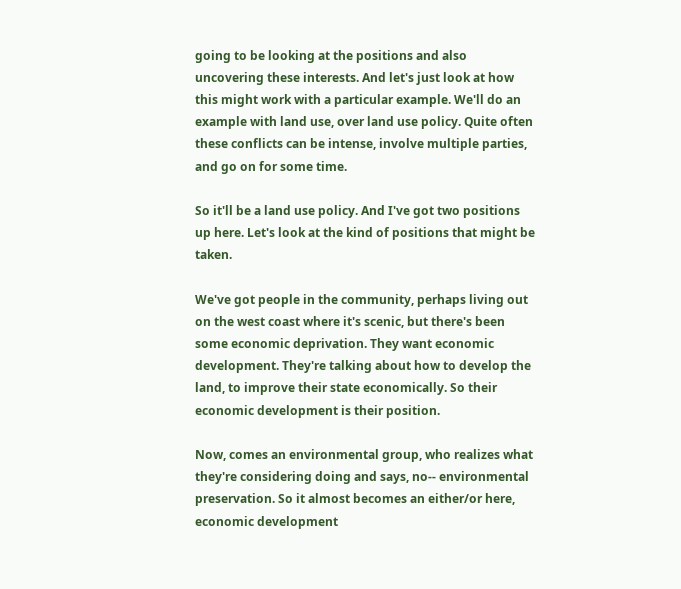going to be looking at the positions and also uncovering these interests. And let's just look at how this might work with a particular example. We'll do an example with land use, over land use policy. Quite often these conflicts can be intense, involve multiple parties, and go on for some time.

So it'll be a land use policy. And I've got two positions up here. Let's look at the kind of positions that might be taken.

We've got people in the community, perhaps living out on the west coast where it's scenic, but there's been some economic deprivation. They want economic development. They're talking about how to develop the land, to improve their state economically. So their economic development is their position.

Now, comes an environmental group, who realizes what they're considering doing and says, no-- environmental preservation. So it almost becomes an either/or here, economic development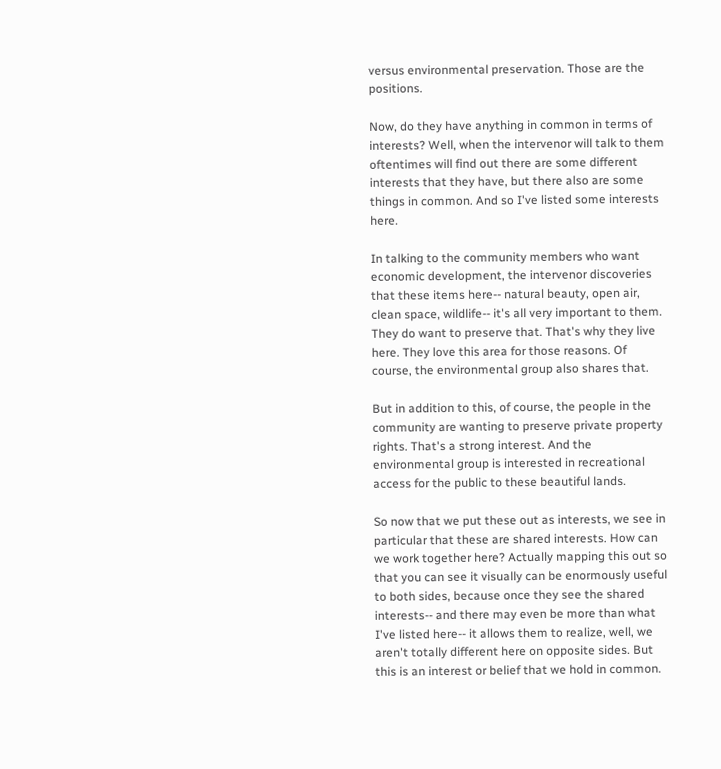versus environmental preservation. Those are the positions.

Now, do they have anything in common in terms of interests? Well, when the intervenor will talk to them oftentimes will find out there are some different interests that they have, but there also are some things in common. And so I've listed some interests here.

In talking to the community members who want economic development, the intervenor discoveries that these items here-- natural beauty, open air, clean space, wildlife-- it's all very important to them. They do want to preserve that. That's why they live here. They love this area for those reasons. Of course, the environmental group also shares that.

But in addition to this, of course, the people in the community are wanting to preserve private property rights. That's a strong interest. And the environmental group is interested in recreational access for the public to these beautiful lands.

So now that we put these out as interests, we see in particular that these are shared interests. How can we work together here? Actually mapping this out so that you can see it visually can be enormously useful to both sides, because once they see the shared interests-- and there may even be more than what I've listed here-- it allows them to realize, well, we aren't totally different here on opposite sides. But this is an interest or belief that we hold in common.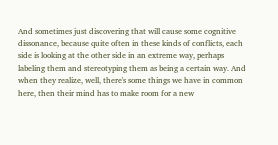And sometimes just discovering that will cause some cognitive dissonance, because quite often in these kinds of conflicts, each side is looking at the other side in an extreme way, perhaps labeling them and stereotyping them as being a certain way. And when they realize, well, there's some things we have in common here, then their mind has to make room for a new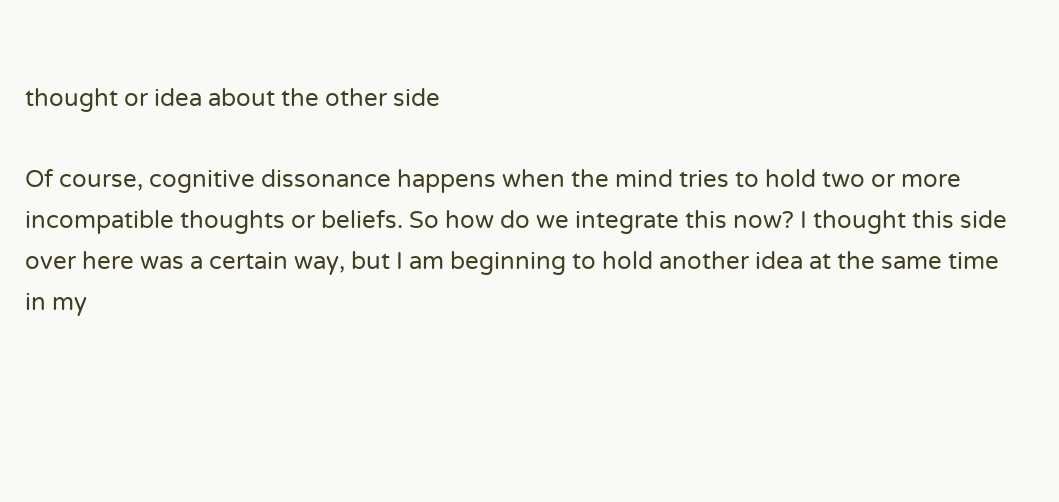thought or idea about the other side

Of course, cognitive dissonance happens when the mind tries to hold two or more incompatible thoughts or beliefs. So how do we integrate this now? I thought this side over here was a certain way, but I am beginning to hold another idea at the same time in my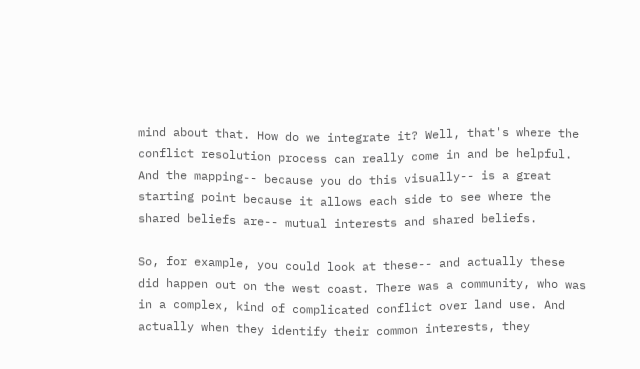mind about that. How do we integrate it? Well, that's where the conflict resolution process can really come in and be helpful. And the mapping-- because you do this visually-- is a great starting point because it allows each side to see where the shared beliefs are-- mutual interests and shared beliefs.

So, for example, you could look at these-- and actually these did happen out on the west coast. There was a community, who was in a complex, kind of complicated conflict over land use. And actually when they identify their common interests, they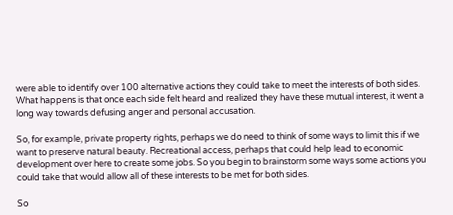were able to identify over 100 alternative actions they could take to meet the interests of both sides. What happens is that once each side felt heard and realized they have these mutual interest, it went a long way towards defusing anger and personal accusation.

So, for example, private property rights, perhaps we do need to think of some ways to limit this if we want to preserve natural beauty. Recreational access, perhaps that could help lead to economic development over here to create some jobs. So you begin to brainstorm some ways some actions you could take that would allow all of these interests to be met for both sides.

So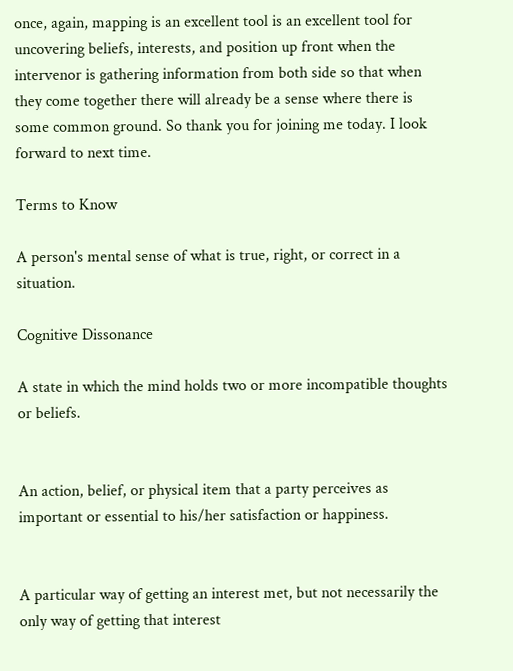once, again, mapping is an excellent tool is an excellent tool for uncovering beliefs, interests, and position up front when the intervenor is gathering information from both side so that when they come together there will already be a sense where there is some common ground. So thank you for joining me today. I look forward to next time.

Terms to Know

A person's mental sense of what is true, right, or correct in a situation.

Cognitive Dissonance

A state in which the mind holds two or more incompatible thoughts or beliefs.


An action, belief, or physical item that a party perceives as important or essential to his/her satisfaction or happiness.


A particular way of getting an interest met, but not necessarily the only way of getting that interest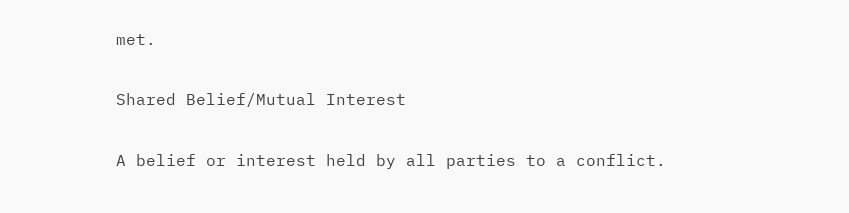met.

Shared Belief/Mutual Interest

A belief or interest held by all parties to a conflict.